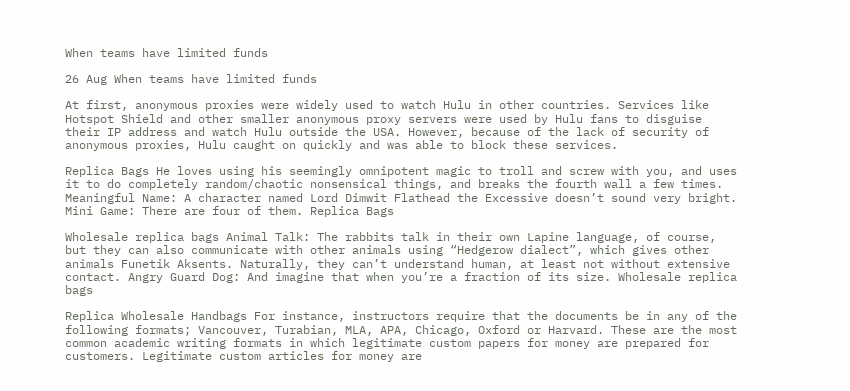When teams have limited funds

26 Aug When teams have limited funds

At first, anonymous proxies were widely used to watch Hulu in other countries. Services like Hotspot Shield and other smaller anonymous proxy servers were used by Hulu fans to disguise their IP address and watch Hulu outside the USA. However, because of the lack of security of anonymous proxies, Hulu caught on quickly and was able to block these services.

Replica Bags He loves using his seemingly omnipotent magic to troll and screw with you, and uses it to do completely random/chaotic nonsensical things, and breaks the fourth wall a few times. Meaningful Name: A character named Lord Dimwit Flathead the Excessive doesn’t sound very bright. Mini Game: There are four of them. Replica Bags

Wholesale replica bags Animal Talk: The rabbits talk in their own Lapine language, of course, but they can also communicate with other animals using “Hedgerow dialect”, which gives other animals Funetik Aksents. Naturally, they can’t understand human, at least not without extensive contact. Angry Guard Dog: And imagine that when you’re a fraction of its size. Wholesale replica bags

Replica Wholesale Handbags For instance, instructors require that the documents be in any of the following formats; Vancouver, Turabian, MLA, APA, Chicago, Oxford or Harvard. These are the most common academic writing formats in which legitimate custom papers for money are prepared for customers. Legitimate custom articles for money are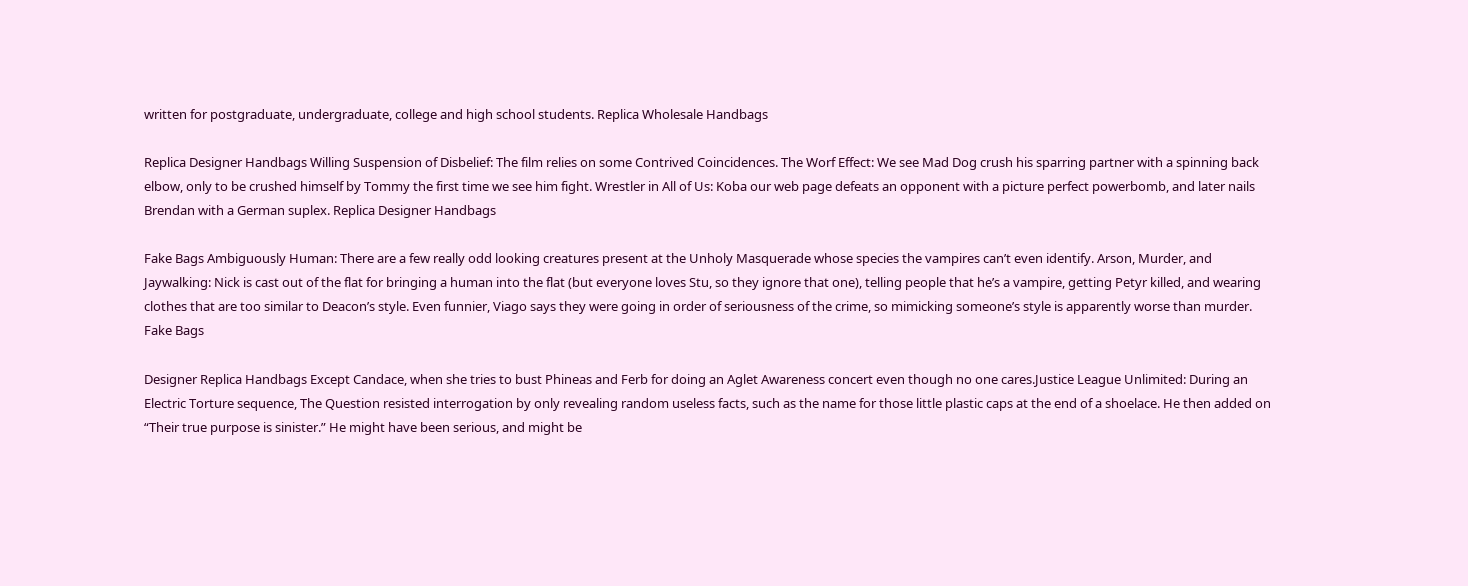written for postgraduate, undergraduate, college and high school students. Replica Wholesale Handbags

Replica Designer Handbags Willing Suspension of Disbelief: The film relies on some Contrived Coincidences. The Worf Effect: We see Mad Dog crush his sparring partner with a spinning back elbow, only to be crushed himself by Tommy the first time we see him fight. Wrestler in All of Us: Koba our web page defeats an opponent with a picture perfect powerbomb, and later nails Brendan with a German suplex. Replica Designer Handbags

Fake Bags Ambiguously Human: There are a few really odd looking creatures present at the Unholy Masquerade whose species the vampires can’t even identify. Arson, Murder, and Jaywalking: Nick is cast out of the flat for bringing a human into the flat (but everyone loves Stu, so they ignore that one), telling people that he’s a vampire, getting Petyr killed, and wearing clothes that are too similar to Deacon’s style. Even funnier, Viago says they were going in order of seriousness of the crime, so mimicking someone’s style is apparently worse than murder. Fake Bags

Designer Replica Handbags Except Candace, when she tries to bust Phineas and Ferb for doing an Aglet Awareness concert even though no one cares.Justice League Unlimited: During an Electric Torture sequence, The Question resisted interrogation by only revealing random useless facts, such as the name for those little plastic caps at the end of a shoelace. He then added on “Their true purpose is sinister.” He might have been serious, and might be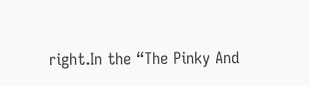right.In the “The Pinky And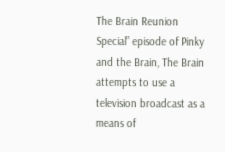The Brain Reunion Special” episode of Pinky and the Brain, The Brain attempts to use a television broadcast as a means of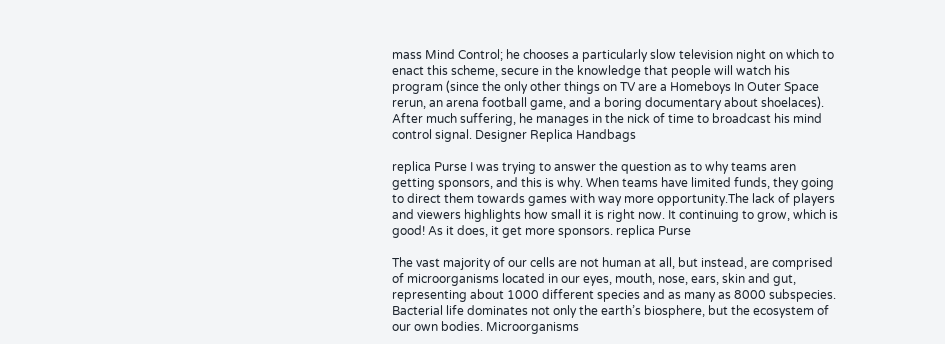mass Mind Control; he chooses a particularly slow television night on which to enact this scheme, secure in the knowledge that people will watch his program (since the only other things on TV are a Homeboys In Outer Space rerun, an arena football game, and a boring documentary about shoelaces). After much suffering, he manages in the nick of time to broadcast his mind control signal. Designer Replica Handbags

replica Purse I was trying to answer the question as to why teams aren getting sponsors, and this is why. When teams have limited funds, they going to direct them towards games with way more opportunity.The lack of players and viewers highlights how small it is right now. It continuing to grow, which is good! As it does, it get more sponsors. replica Purse

The vast majority of our cells are not human at all, but instead, are comprised of microorganisms located in our eyes, mouth, nose, ears, skin and gut, representing about 1000 different species and as many as 8000 subspecies. Bacterial life dominates not only the earth’s biosphere, but the ecosystem of our own bodies. Microorganisms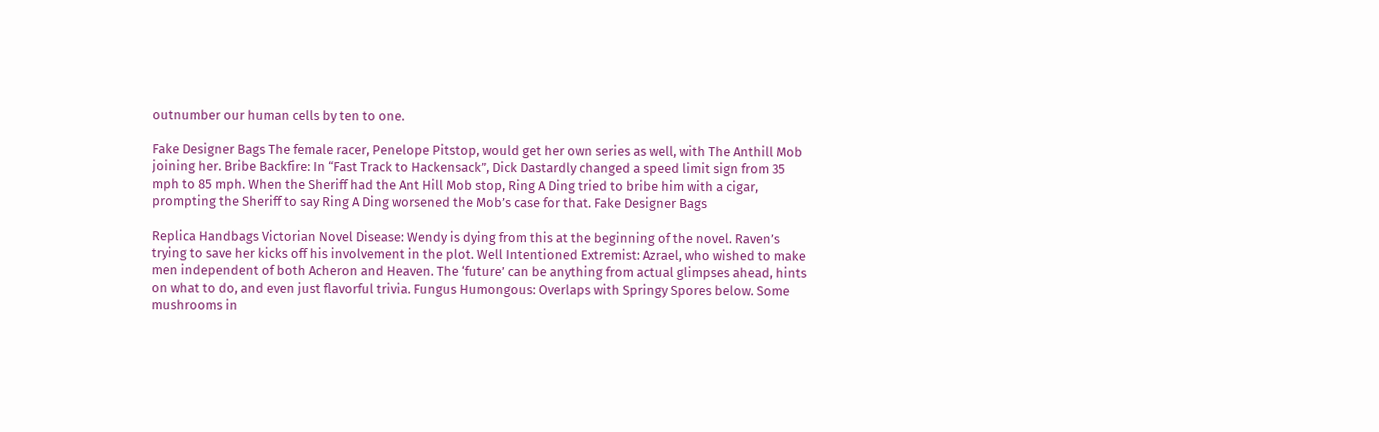outnumber our human cells by ten to one.

Fake Designer Bags The female racer, Penelope Pitstop, would get her own series as well, with The Anthill Mob joining her. Bribe Backfire: In “Fast Track to Hackensack”, Dick Dastardly changed a speed limit sign from 35 mph to 85 mph. When the Sheriff had the Ant Hill Mob stop, Ring A Ding tried to bribe him with a cigar, prompting the Sheriff to say Ring A Ding worsened the Mob’s case for that. Fake Designer Bags

Replica Handbags Victorian Novel Disease: Wendy is dying from this at the beginning of the novel. Raven’s trying to save her kicks off his involvement in the plot. Well Intentioned Extremist: Azrael, who wished to make men independent of both Acheron and Heaven. The ‘future’ can be anything from actual glimpses ahead, hints on what to do, and even just flavorful trivia. Fungus Humongous: Overlaps with Springy Spores below. Some mushrooms in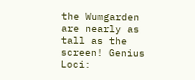the Wumgarden are nearly as tall as the screen! Genius Loci: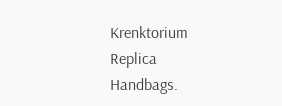Krenktorium Replica Handbags.